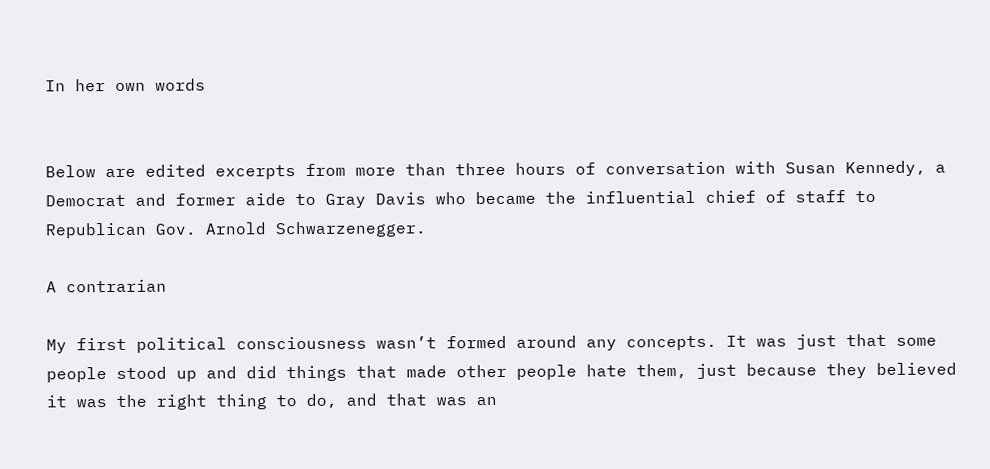In her own words


Below are edited excerpts from more than three hours of conversation with Susan Kennedy, a Democrat and former aide to Gray Davis who became the influential chief of staff to Republican Gov. Arnold Schwarzenegger.

A contrarian

My first political consciousness wasn’t formed around any concepts. It was just that some people stood up and did things that made other people hate them, just because they believed it was the right thing to do, and that was an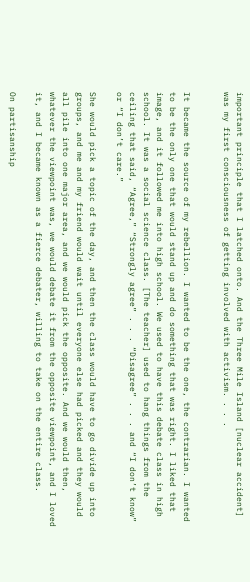important principle that I latched onto. And the Three Mile Island [nuclear accident] was my first consciousness of getting involved with activism. . . .


It became the source of my rebellion. I wanted to be the one, the contrarian. I wanted to be the only one that would stand up and do something that was right. I liked that image, and it followed me into high school. We used to have this debate class in high school. It was a social science class. [The teacher] used to hang things from the ceiling that said, “Agree,” “Strongly agree” . . . “Disagree” . . . and “I don’t know” or “I don’t care.”

She would pick a topic of the day, and then the class would have to go divide up into groups, and me and my friend would wait until everyone else had picked and they would all pile into one major area, and we would pick the opposite. And we would then, whatever the viewpoint was, we would debate it from the opposite viewpoint, and I loved it, and I became known as a fierce debater, willing to take on the entire class.

On partisanship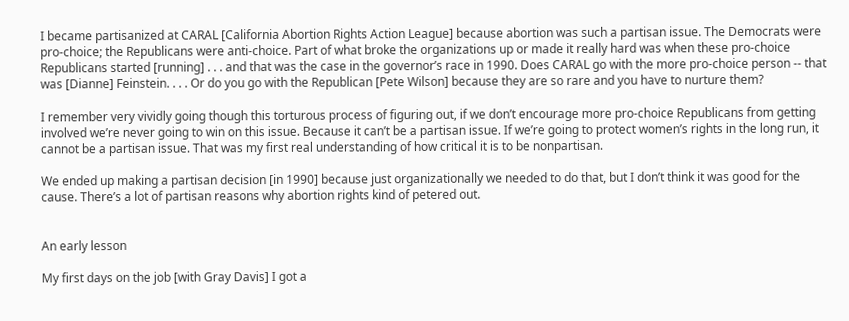I became partisanized at CARAL [California Abortion Rights Action League] because abortion was such a partisan issue. The Democrats were pro-choice; the Republicans were anti-choice. Part of what broke the organizations up or made it really hard was when these pro-choice Republicans started [running] . . . and that was the case in the governor’s race in 1990. Does CARAL go with the more pro-choice person -- that was [Dianne] Feinstein. . . . Or do you go with the Republican [Pete Wilson] because they are so rare and you have to nurture them?

I remember very vividly going though this torturous process of figuring out, if we don’t encourage more pro-choice Republicans from getting involved we’re never going to win on this issue. Because it can’t be a partisan issue. If we’re going to protect women’s rights in the long run, it cannot be a partisan issue. That was my first real understanding of how critical it is to be nonpartisan.

We ended up making a partisan decision [in 1990] because just organizationally we needed to do that, but I don’t think it was good for the cause. There’s a lot of partisan reasons why abortion rights kind of petered out.


An early lesson

My first days on the job [with Gray Davis] I got a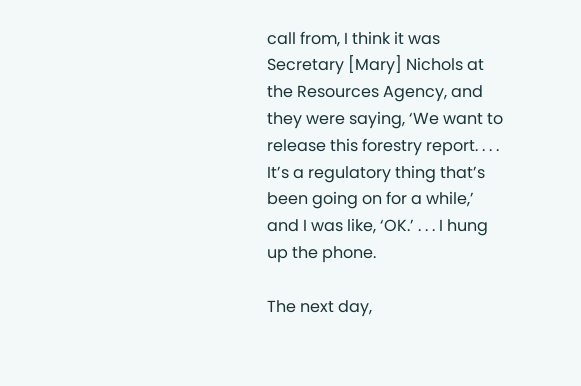call from, I think it was Secretary [Mary] Nichols at the Resources Agency, and they were saying, ‘We want to release this forestry report. . . . It’s a regulatory thing that’s been going on for a while,’ and I was like, ‘OK.’ . . . I hung up the phone.

The next day,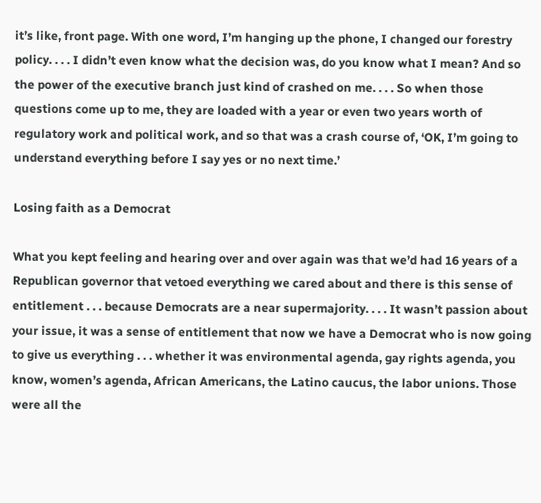it’s like, front page. With one word, I’m hanging up the phone, I changed our forestry policy. . . . I didn’t even know what the decision was, do you know what I mean? And so the power of the executive branch just kind of crashed on me. . . . So when those questions come up to me, they are loaded with a year or even two years worth of regulatory work and political work, and so that was a crash course of, ‘OK, I’m going to understand everything before I say yes or no next time.’

Losing faith as a Democrat

What you kept feeling and hearing over and over again was that we’d had 16 years of a Republican governor that vetoed everything we cared about and there is this sense of entitlement . . . because Democrats are a near supermajority. . . . It wasn’t passion about your issue, it was a sense of entitlement that now we have a Democrat who is now going to give us everything . . . whether it was environmental agenda, gay rights agenda, you know, women’s agenda, African Americans, the Latino caucus, the labor unions. Those were all the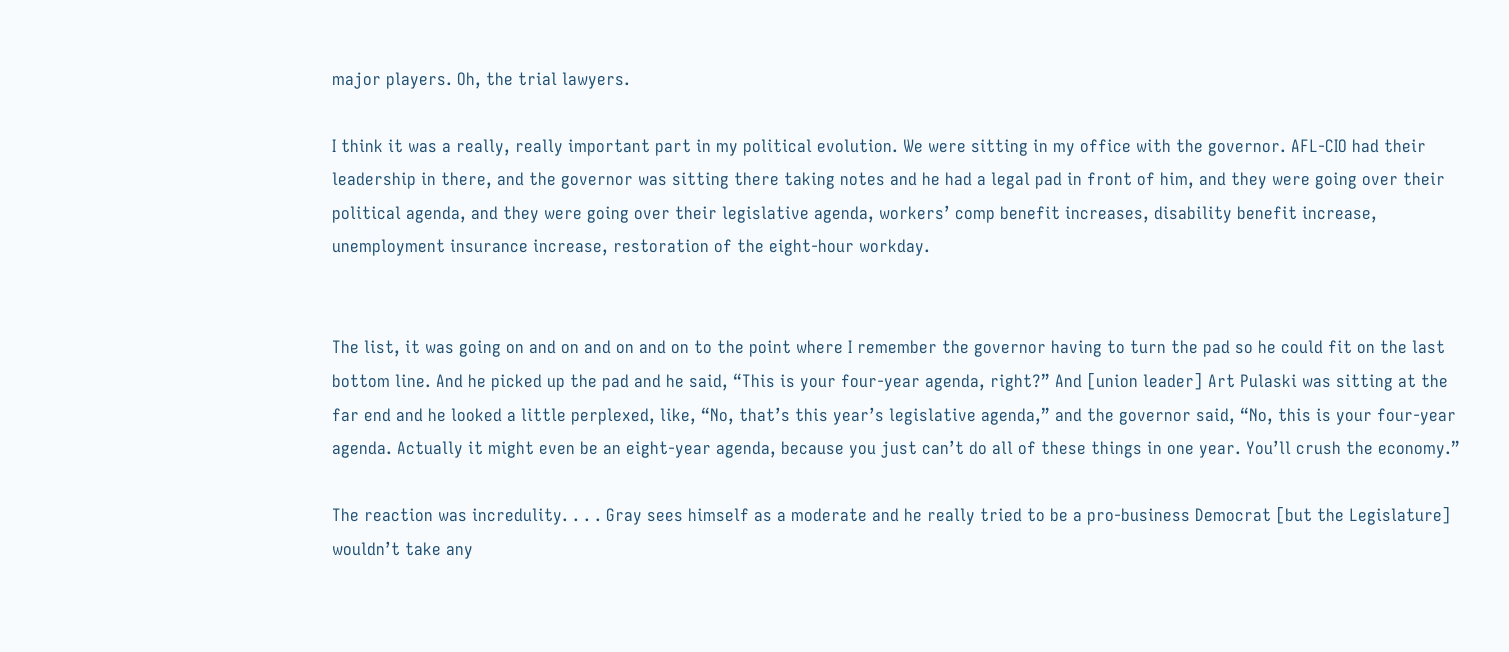major players. Oh, the trial lawyers.

I think it was a really, really important part in my political evolution. We were sitting in my office with the governor. AFL-CIO had their leadership in there, and the governor was sitting there taking notes and he had a legal pad in front of him, and they were going over their political agenda, and they were going over their legislative agenda, workers’ comp benefit increases, disability benefit increase, unemployment insurance increase, restoration of the eight-hour workday.


The list, it was going on and on and on and on to the point where I remember the governor having to turn the pad so he could fit on the last bottom line. And he picked up the pad and he said, “This is your four-year agenda, right?” And [union leader] Art Pulaski was sitting at the far end and he looked a little perplexed, like, “No, that’s this year’s legislative agenda,” and the governor said, “No, this is your four-year agenda. Actually it might even be an eight-year agenda, because you just can’t do all of these things in one year. You’ll crush the economy.”

The reaction was incredulity. . . . Gray sees himself as a moderate and he really tried to be a pro-business Democrat [but the Legislature] wouldn’t take any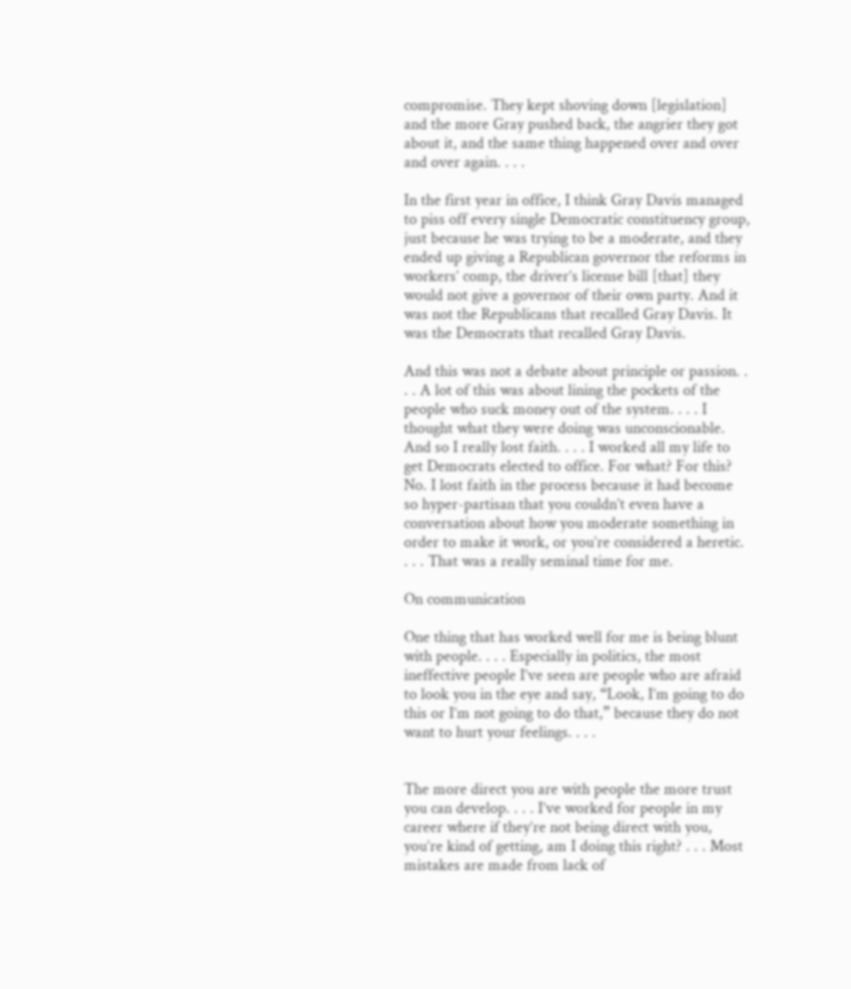compromise. They kept shoving down [legislation] and the more Gray pushed back, the angrier they got about it, and the same thing happened over and over and over again. . . .

In the first year in office, I think Gray Davis managed to piss off every single Democratic constituency group, just because he was trying to be a moderate, and they ended up giving a Republican governor the reforms in workers’ comp, the driver’s license bill [that] they would not give a governor of their own party. And it was not the Republicans that recalled Gray Davis. It was the Democrats that recalled Gray Davis.

And this was not a debate about principle or passion. . . . A lot of this was about lining the pockets of the people who suck money out of the system. . . . I thought what they were doing was unconscionable. And so I really lost faith. . . . I worked all my life to get Democrats elected to office. For what? For this? No. I lost faith in the process because it had become so hyper-partisan that you couldn’t even have a conversation about how you moderate something in order to make it work, or you’re considered a heretic. . . . That was a really seminal time for me.

On communication

One thing that has worked well for me is being blunt with people. . . . Especially in politics, the most ineffective people I’ve seen are people who are afraid to look you in the eye and say, “Look, I’m going to do this or I’m not going to do that,” because they do not want to hurt your feelings. . . .


The more direct you are with people the more trust you can develop. . . . I’ve worked for people in my career where if they’re not being direct with you, you’re kind of getting, am I doing this right? . . . Most mistakes are made from lack of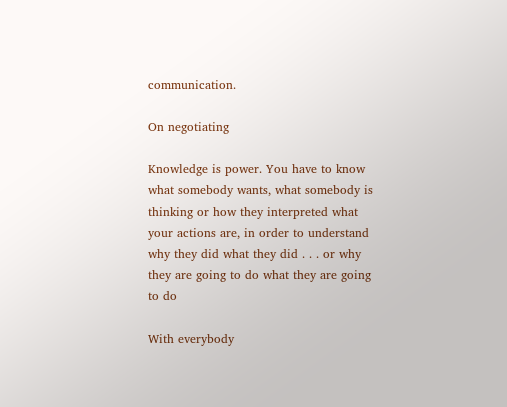communication.

On negotiating

Knowledge is power. You have to know what somebody wants, what somebody is thinking or how they interpreted what your actions are, in order to understand why they did what they did . . . or why they are going to do what they are going to do

With everybody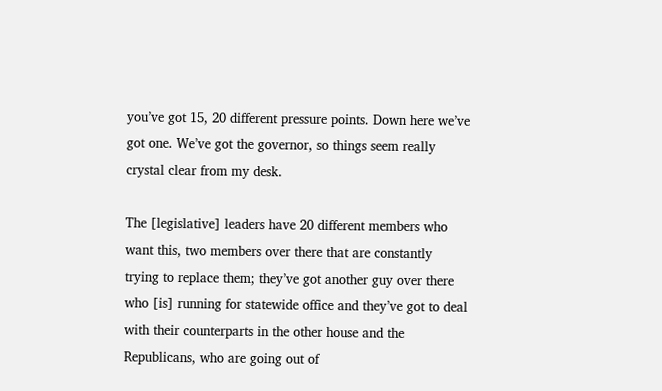you’ve got 15, 20 different pressure points. Down here we’ve got one. We’ve got the governor, so things seem really crystal clear from my desk.

The [legislative] leaders have 20 different members who want this, two members over there that are constantly trying to replace them; they’ve got another guy over there who [is] running for statewide office and they’ve got to deal with their counterparts in the other house and the Republicans, who are going out of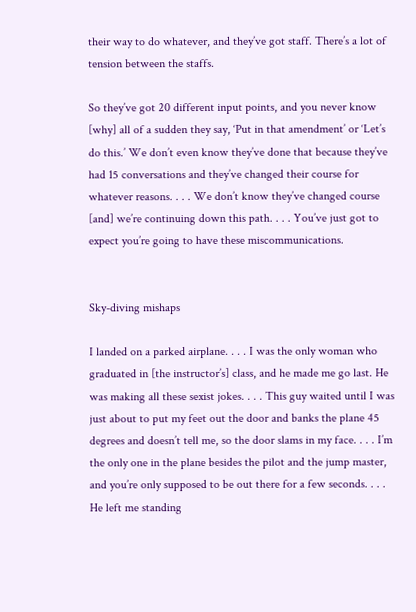their way to do whatever, and they’ve got staff. There’s a lot of tension between the staffs.

So they’ve got 20 different input points, and you never know [why] all of a sudden they say, ‘Put in that amendment’ or ‘Let’s do this.’ We don’t even know they’ve done that because they’ve had 15 conversations and they’ve changed their course for whatever reasons. . . . We don’t know they’ve changed course [and] we’re continuing down this path. . . . You’ve just got to expect you’re going to have these miscommunications.


Sky-diving mishaps

I landed on a parked airplane. . . . I was the only woman who graduated in [the instructor’s] class, and he made me go last. He was making all these sexist jokes. . . . This guy waited until I was just about to put my feet out the door and banks the plane 45 degrees and doesn’t tell me, so the door slams in my face. . . . I’m the only one in the plane besides the pilot and the jump master, and you’re only supposed to be out there for a few seconds. . . . He left me standing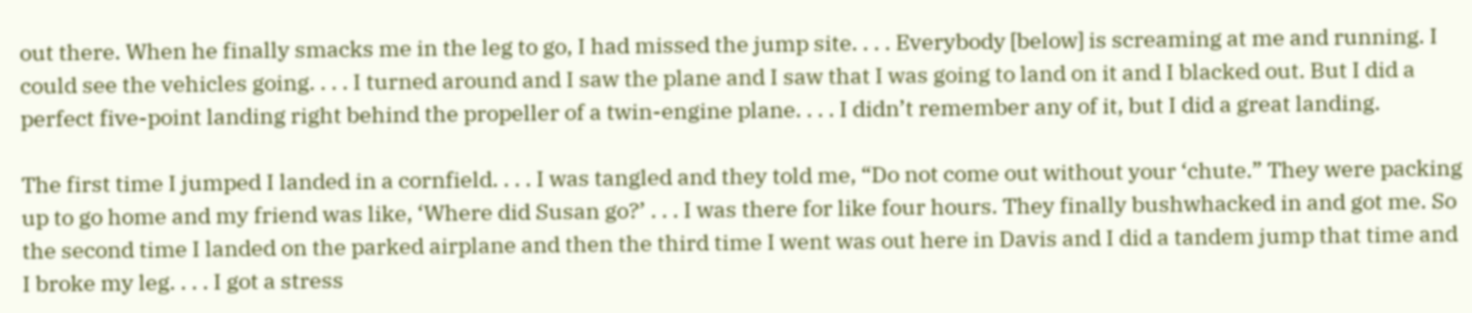out there. When he finally smacks me in the leg to go, I had missed the jump site. . . . Everybody [below] is screaming at me and running. I could see the vehicles going. . . . I turned around and I saw the plane and I saw that I was going to land on it and I blacked out. But I did a perfect five-point landing right behind the propeller of a twin-engine plane. . . . I didn’t remember any of it, but I did a great landing.

The first time I jumped I landed in a cornfield. . . . I was tangled and they told me, “Do not come out without your ‘chute.” They were packing up to go home and my friend was like, ‘Where did Susan go?’ . . . I was there for like four hours. They finally bushwhacked in and got me. So the second time I landed on the parked airplane and then the third time I went was out here in Davis and I did a tandem jump that time and I broke my leg. . . . I got a stress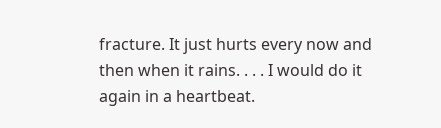fracture. It just hurts every now and then when it rains. . . . I would do it again in a heartbeat.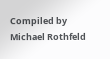Compiled by Michael Rothfeld